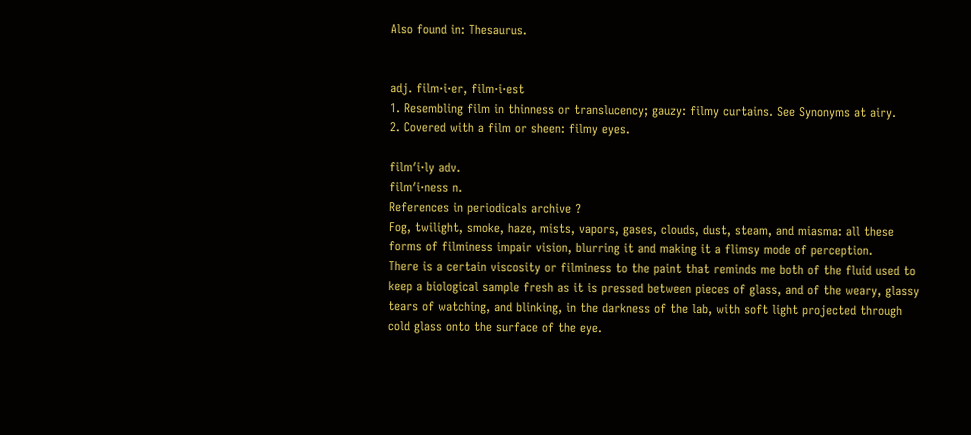Also found in: Thesaurus.


adj. film·i·er, film·i·est
1. Resembling film in thinness or translucency; gauzy: filmy curtains. See Synonyms at airy.
2. Covered with a film or sheen: filmy eyes.

film′i·ly adv.
film′i·ness n.
References in periodicals archive ?
Fog, twilight, smoke, haze, mists, vapors, gases, clouds, dust, steam, and miasma: all these forms of filminess impair vision, blurring it and making it a flimsy mode of perception.
There is a certain viscosity or filminess to the paint that reminds me both of the fluid used to keep a biological sample fresh as it is pressed between pieces of glass, and of the weary, glassy tears of watching, and blinking, in the darkness of the lab, with soft light projected through cold glass onto the surface of the eye.